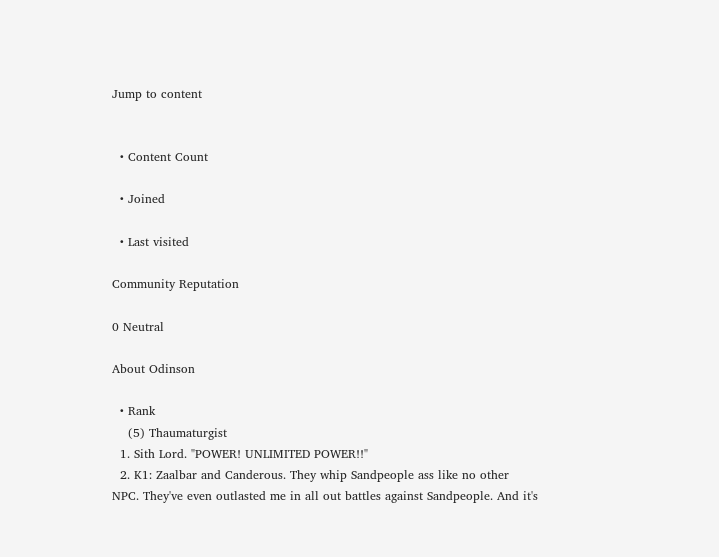Jump to content


  • Content Count

  • Joined

  • Last visited

Community Reputation

0 Neutral

About Odinson

  • Rank
    (5) Thaumaturgist
  1. Sith Lord. "POWER! UNLIMITED POWER!!"
  2. K1: Zaalbar and Canderous. They whip Sandpeople ass like no other NPC. They've even outlasted me in all out battles against Sandpeople. And it's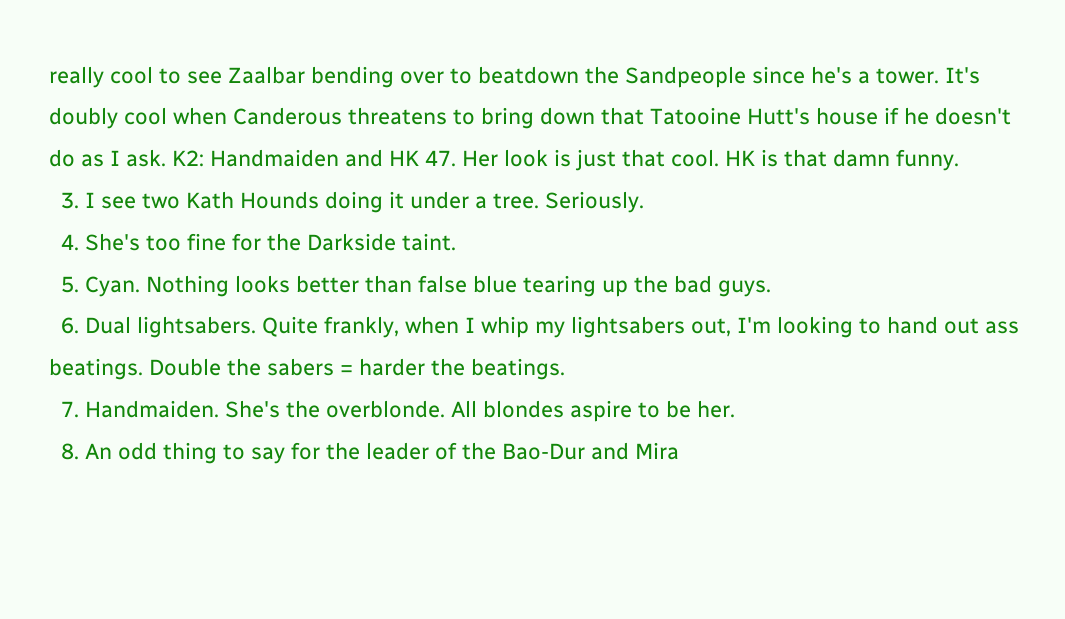really cool to see Zaalbar bending over to beatdown the Sandpeople since he's a tower. It's doubly cool when Canderous threatens to bring down that Tatooine Hutt's house if he doesn't do as I ask. K2: Handmaiden and HK 47. Her look is just that cool. HK is that damn funny.
  3. I see two Kath Hounds doing it under a tree. Seriously.
  4. She's too fine for the Darkside taint.
  5. Cyan. Nothing looks better than false blue tearing up the bad guys.
  6. Dual lightsabers. Quite frankly, when I whip my lightsabers out, I'm looking to hand out ass beatings. Double the sabers = harder the beatings.
  7. Handmaiden. She's the overblonde. All blondes aspire to be her.
  8. An odd thing to say for the leader of the Bao-Dur and Mira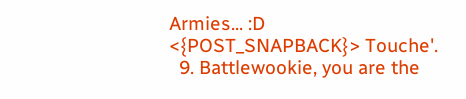Armies... :D <{POST_SNAPBACK}> Touche'.
  9. Battlewookie, you are the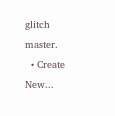glitch master.
  • Create New...